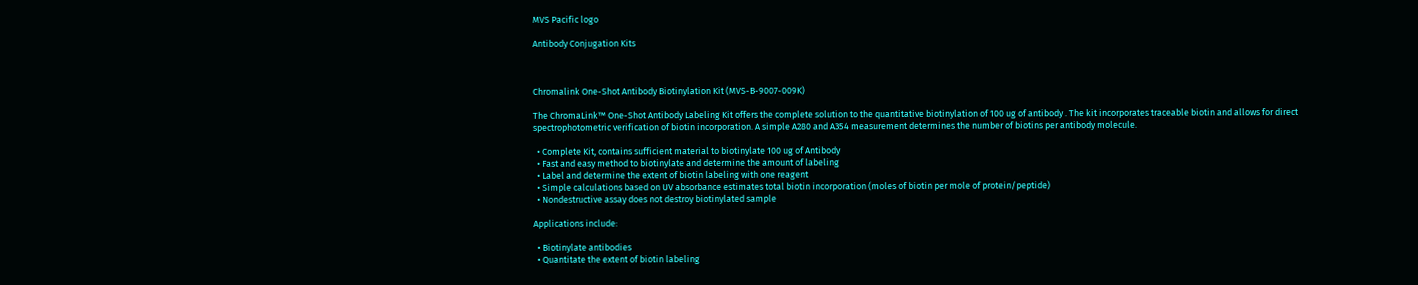MVS Pacific logo

Antibody Conjugation Kits



Chromalink One-Shot Antibody Biotinylation Kit (MVS-B-9007-009K)

The ChromaLink™ One-Shot Antibody Labeling Kit offers the complete solution to the quantitative biotinylation of 100 ug of antibody . The kit incorporates traceable biotin and allows for direct spectrophotometric verification of biotin incorporation. A simple A280 and A354 measurement determines the number of biotins per antibody molecule.

  • Complete Kit, contains sufficient material to biotinylate 100 ug of Antibody
  • Fast and easy method to biotinylate and determine the amount of labeling
  • Label and determine the extent of biotin labeling with one reagent
  • Simple calculations based on UV absorbance estimates total biotin incorporation (moles of biotin per mole of protein/peptide)
  • Nondestructive assay does not destroy biotinylated sample

Applications include:

  • Biotinylate antibodies
  • Quantitate the extent of biotin labeling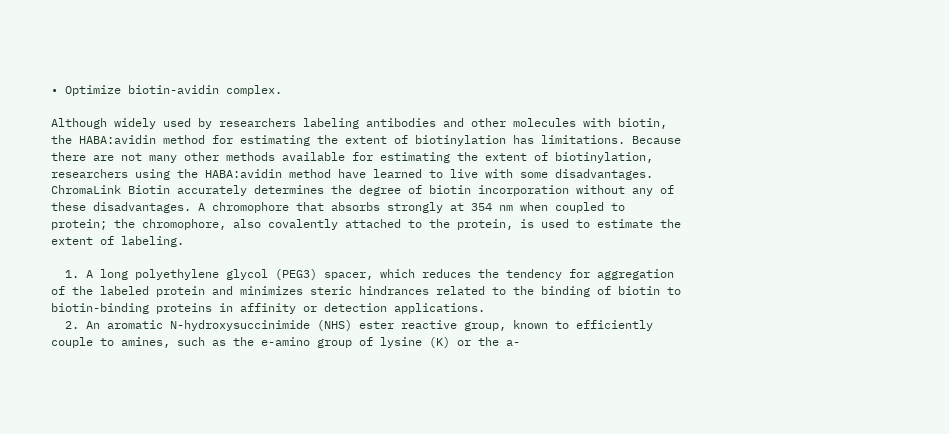• Optimize biotin-avidin complex.

Although widely used by researchers labeling antibodies and other molecules with biotin, the HABA:avidin method for estimating the extent of biotinylation has limitations. Because there are not many other methods available for estimating the extent of biotinylation, researchers using the HABA:avidin method have learned to live with some disadvantages.  ChromaLink Biotin accurately determines the degree of biotin incorporation without any of these disadvantages. A chromophore that absorbs strongly at 354 nm when coupled to protein; the chromophore, also covalently attached to the protein, is used to estimate the extent of labeling.

  1. A long polyethylene glycol (PEG3) spacer, which reduces the tendency for aggregation of the labeled protein and minimizes steric hindrances related to the binding of biotin to biotin-binding proteins in affinity or detection applications.
  2. An aromatic N-hydroxysuccinimide (NHS) ester reactive group, known to efficiently couple to amines, such as the e-amino group of lysine (K) or the a-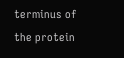terminus of the protein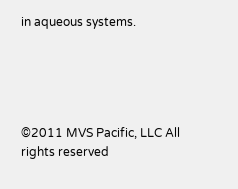in aqueous systems.





©2011 MVS Pacific, LLC All rights reserved